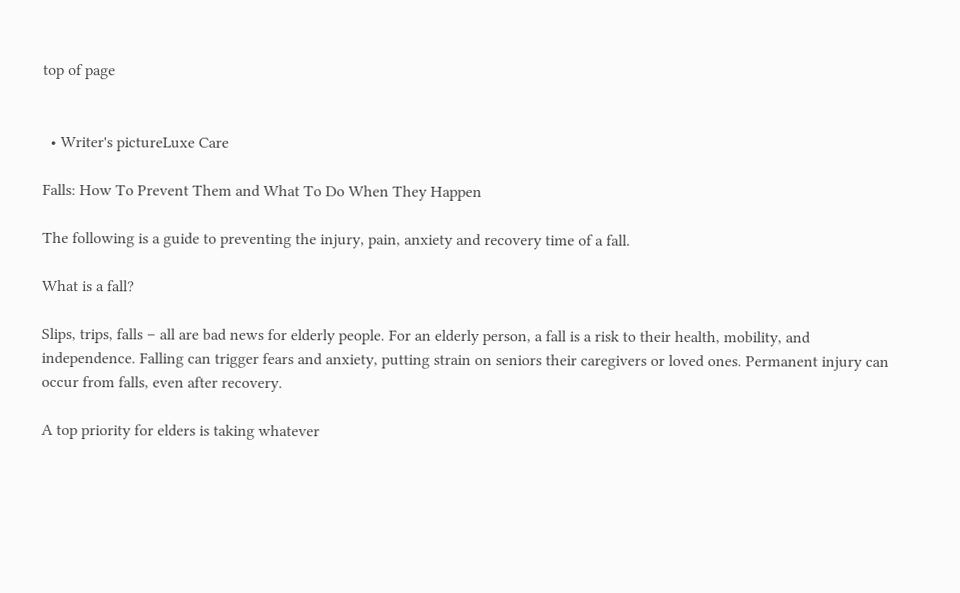top of page


  • Writer's pictureLuxe Care

Falls: How To Prevent Them and What To Do When They Happen

The following is a guide to preventing the injury, pain, anxiety and recovery time of a fall.

What is a fall?

Slips, trips, falls – all are bad news for elderly people. For an elderly person, a fall is a risk to their health, mobility, and independence. Falling can trigger fears and anxiety, putting strain on seniors their caregivers or loved ones. Permanent injury can occur from falls, even after recovery.

A top priority for elders is taking whatever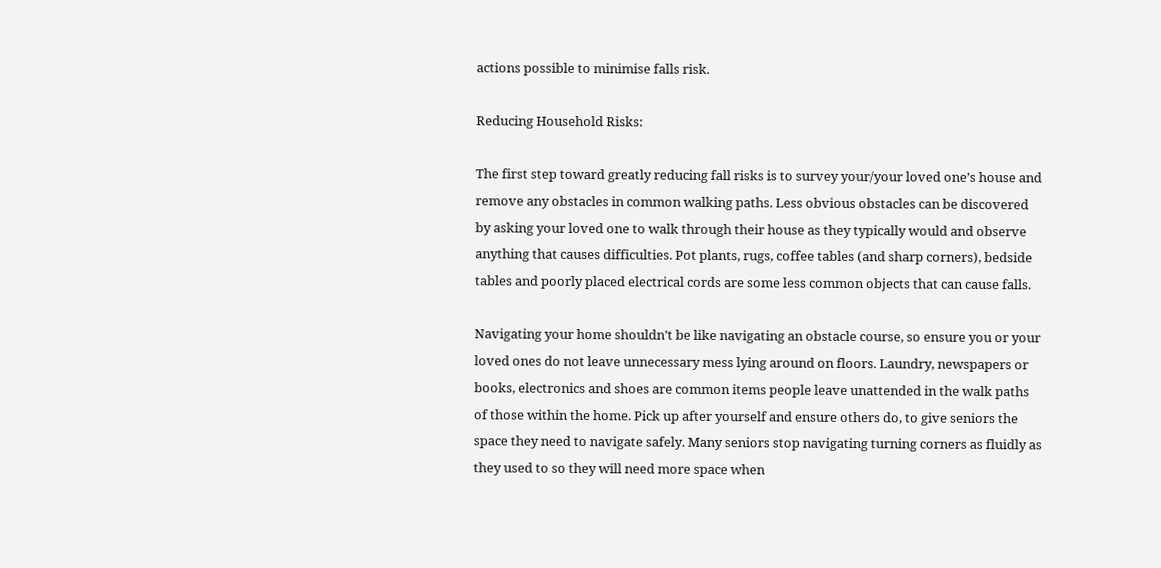actions possible to minimise falls risk.

Reducing Household Risks:

The first step toward greatly reducing fall risks is to survey your/your loved one’s house and remove any obstacles in common walking paths. Less obvious obstacles can be discovered by asking your loved one to walk through their house as they typically would and observe anything that causes difficulties. Pot plants, rugs, coffee tables (and sharp corners), bedside tables and poorly placed electrical cords are some less common objects that can cause falls.

Navigating your home shouldn’t be like navigating an obstacle course, so ensure you or your loved ones do not leave unnecessary mess lying around on floors. Laundry, newspapers or books, electronics and shoes are common items people leave unattended in the walk paths of those within the home. Pick up after yourself and ensure others do, to give seniors the space they need to navigate safely. Many seniors stop navigating turning corners as fluidly as they used to so they will need more space when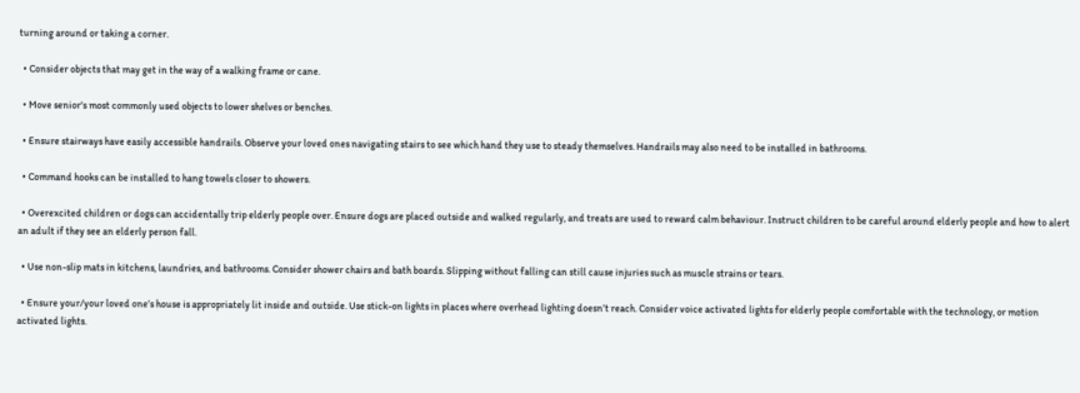turning around or taking a corner.

  • Consider objects that may get in the way of a walking frame or cane.

  • Move senior's most commonly used objects to lower shelves or benches.

  • Ensure stairways have easily accessible handrails. Observe your loved ones navigating stairs to see which hand they use to steady themselves. Handrails may also need to be installed in bathrooms.

  • Command hooks can be installed to hang towels closer to showers.

  • Overexcited children or dogs can accidentally trip elderly people over. Ensure dogs are placed outside and walked regularly, and treats are used to reward calm behaviour. Instruct children to be careful around elderly people and how to alert an adult if they see an elderly person fall.

  • Use non-slip mats in kitchens, laundries, and bathrooms. Consider shower chairs and bath boards. Slipping without falling can still cause injuries such as muscle strains or tears.

  • Ensure your/your loved one’s house is appropriately lit inside and outside. Use stick-on lights in places where overhead lighting doesn’t reach. Consider voice activated lights for elderly people comfortable with the technology, or motion activated lights.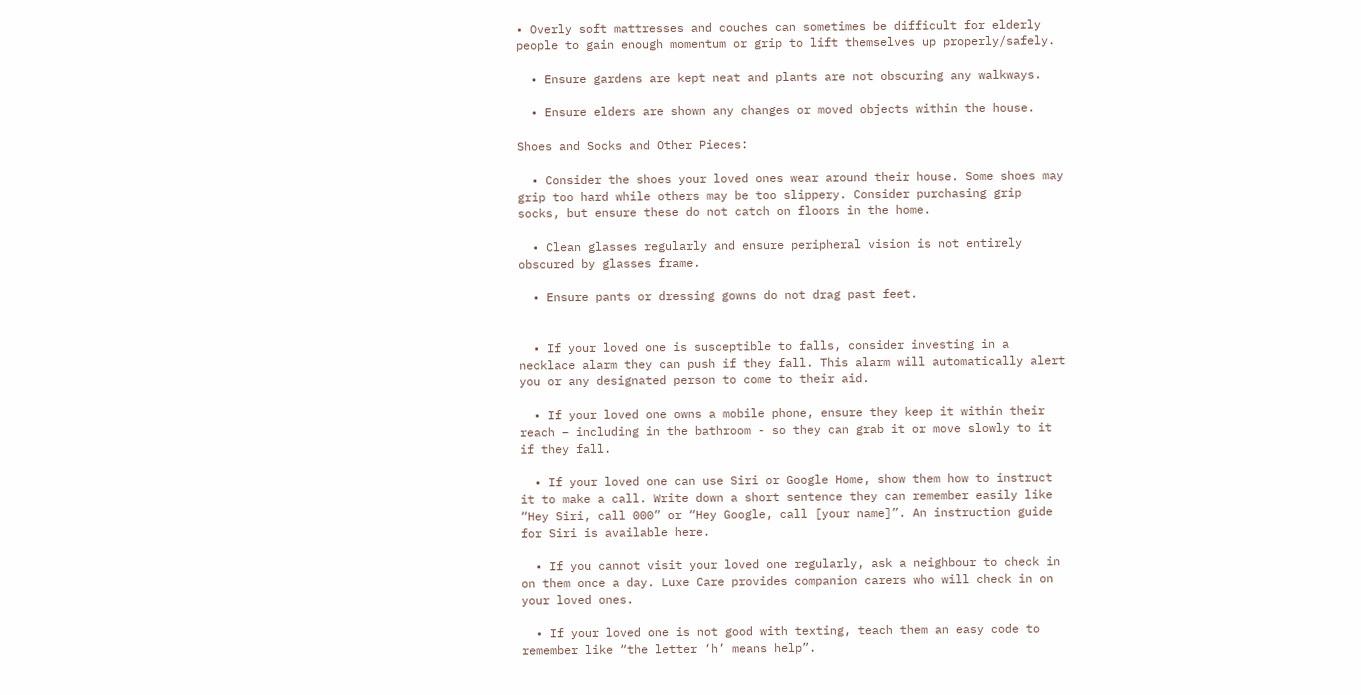• Overly soft mattresses and couches can sometimes be difficult for elderly people to gain enough momentum or grip to lift themselves up properly/safely.

  • Ensure gardens are kept neat and plants are not obscuring any walkways.

  • Ensure elders are shown any changes or moved objects within the house.

Shoes and Socks and Other Pieces:

  • Consider the shoes your loved ones wear around their house. Some shoes may grip too hard while others may be too slippery. Consider purchasing grip socks, but ensure these do not catch on floors in the home.

  • Clean glasses regularly and ensure peripheral vision is not entirely obscured by glasses frame.

  • Ensure pants or dressing gowns do not drag past feet.


  • If your loved one is susceptible to falls, consider investing in a necklace alarm they can push if they fall. This alarm will automatically alert you or any designated person to come to their aid.

  • If your loved one owns a mobile phone, ensure they keep it within their reach – including in the bathroom - so they can grab it or move slowly to it if they fall.

  • If your loved one can use Siri or Google Home, show them how to instruct it to make a call. Write down a short sentence they can remember easily like “Hey Siri, call 000” or “Hey Google, call [your name]”. An instruction guide for Siri is available here.

  • If you cannot visit your loved one regularly, ask a neighbour to check in on them once a day. Luxe Care provides companion carers who will check in on your loved ones.

  • If your loved one is not good with texting, teach them an easy code to remember like “the letter ‘h’ means help”.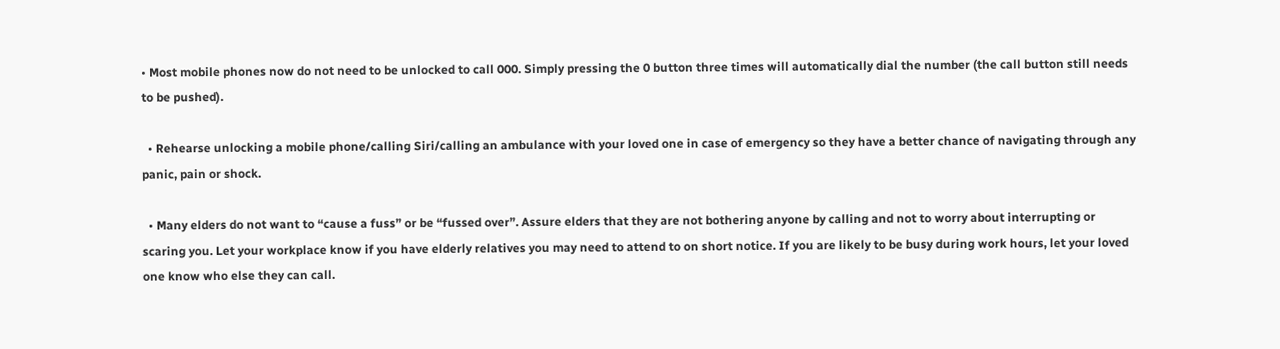• Most mobile phones now do not need to be unlocked to call 000. Simply pressing the 0 button three times will automatically dial the number (the call button still needs to be pushed).

  • Rehearse unlocking a mobile phone/calling Siri/calling an ambulance with your loved one in case of emergency so they have a better chance of navigating through any panic, pain or shock.

  • Many elders do not want to “cause a fuss” or be “fussed over”. Assure elders that they are not bothering anyone by calling and not to worry about interrupting or scaring you. Let your workplace know if you have elderly relatives you may need to attend to on short notice. If you are likely to be busy during work hours, let your loved one know who else they can call.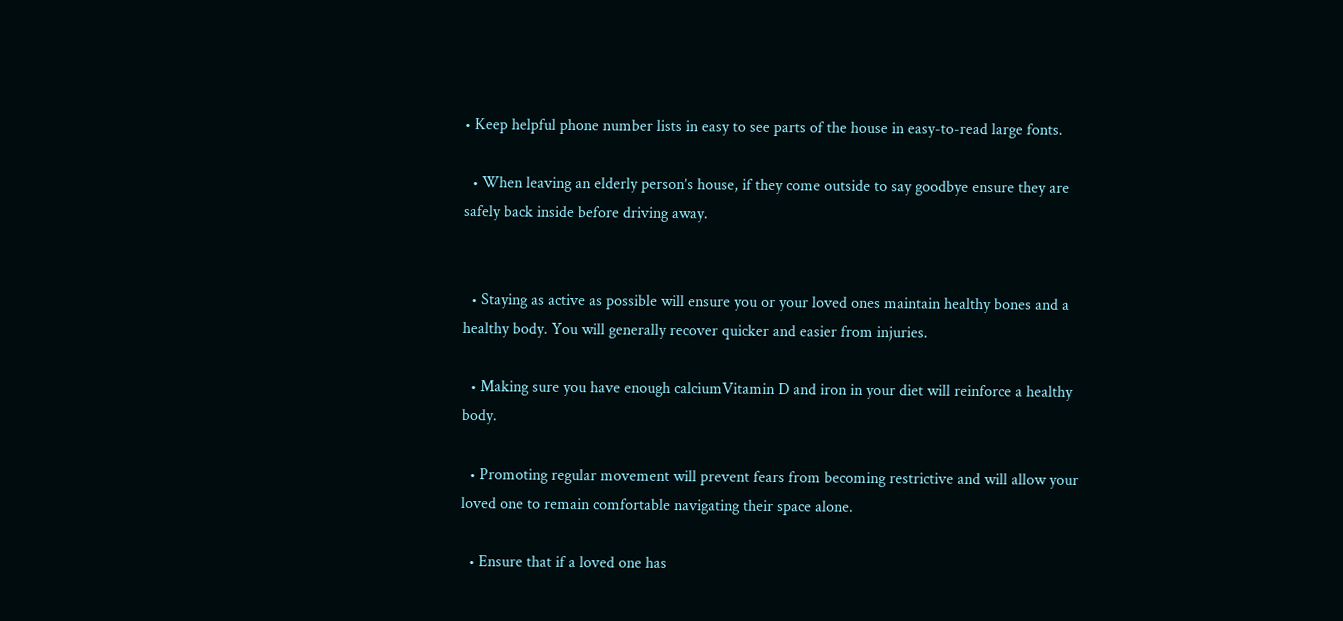• Keep helpful phone number lists in easy to see parts of the house in easy-to-read large fonts.

  • When leaving an elderly person’s house, if they come outside to say goodbye ensure they are safely back inside before driving away.


  • Staying as active as possible will ensure you or your loved ones maintain healthy bones and a healthy body. You will generally recover quicker and easier from injuries.

  • Making sure you have enough calciumVitamin D and iron in your diet will reinforce a healthy body.

  • Promoting regular movement will prevent fears from becoming restrictive and will allow your loved one to remain comfortable navigating their space alone.

  • Ensure that if a loved one has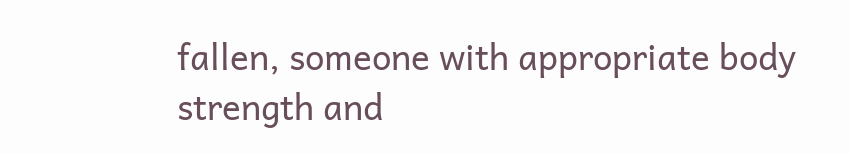fallen, someone with appropriate body strength and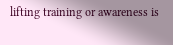lifting training or awareness is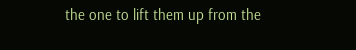the one to lift them up from the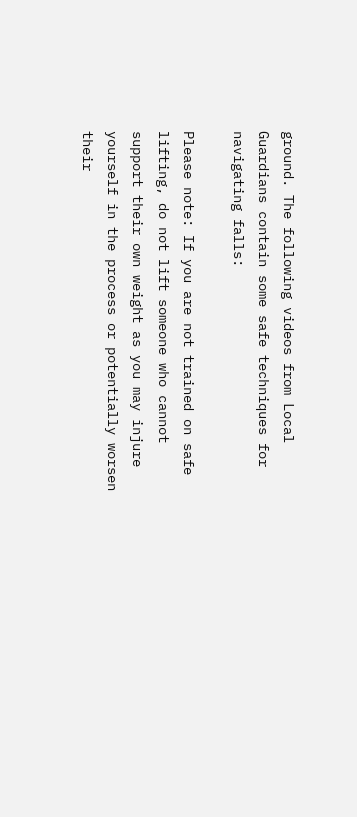ground. The following videos from Local Guardians contain some safe techniques for navigating falls:

Please note: If you are not trained on safe lifting, do not lift someone who cannot support their own weight as you may injure yourself in the process or potentially worsen their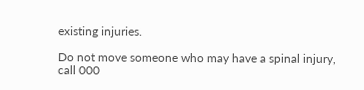existing injuries.

Do not move someone who may have a spinal injury, call 000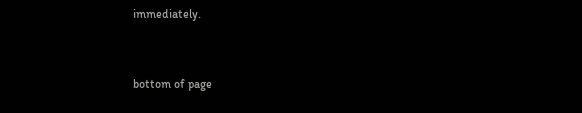immediately.


bottom of page